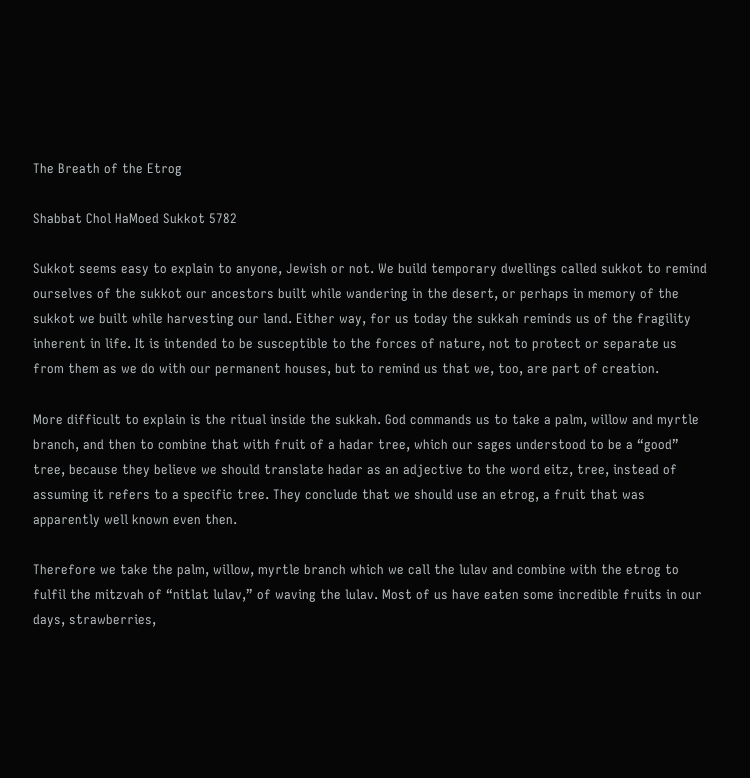The Breath of the Etrog

Shabbat Chol HaMoed Sukkot 5782

Sukkot seems easy to explain to anyone, Jewish or not. We build temporary dwellings called sukkot to remind ourselves of the sukkot our ancestors built while wandering in the desert, or perhaps in memory of the sukkot we built while harvesting our land. Either way, for us today the sukkah reminds us of the fragility inherent in life. It is intended to be susceptible to the forces of nature, not to protect or separate us from them as we do with our permanent houses, but to remind us that we, too, are part of creation.

More difficult to explain is the ritual inside the sukkah. God commands us to take a palm, willow and myrtle branch, and then to combine that with fruit of a hadar tree, which our sages understood to be a “good” tree, because they believe we should translate hadar as an adjective to the word eitz, tree, instead of assuming it refers to a specific tree. They conclude that we should use an etrog, a fruit that was apparently well known even then.

Therefore we take the palm, willow, myrtle branch which we call the lulav and combine with the etrog to fulfil the mitzvah of “nitlat lulav,” of waving the lulav. Most of us have eaten some incredible fruits in our days, strawberries,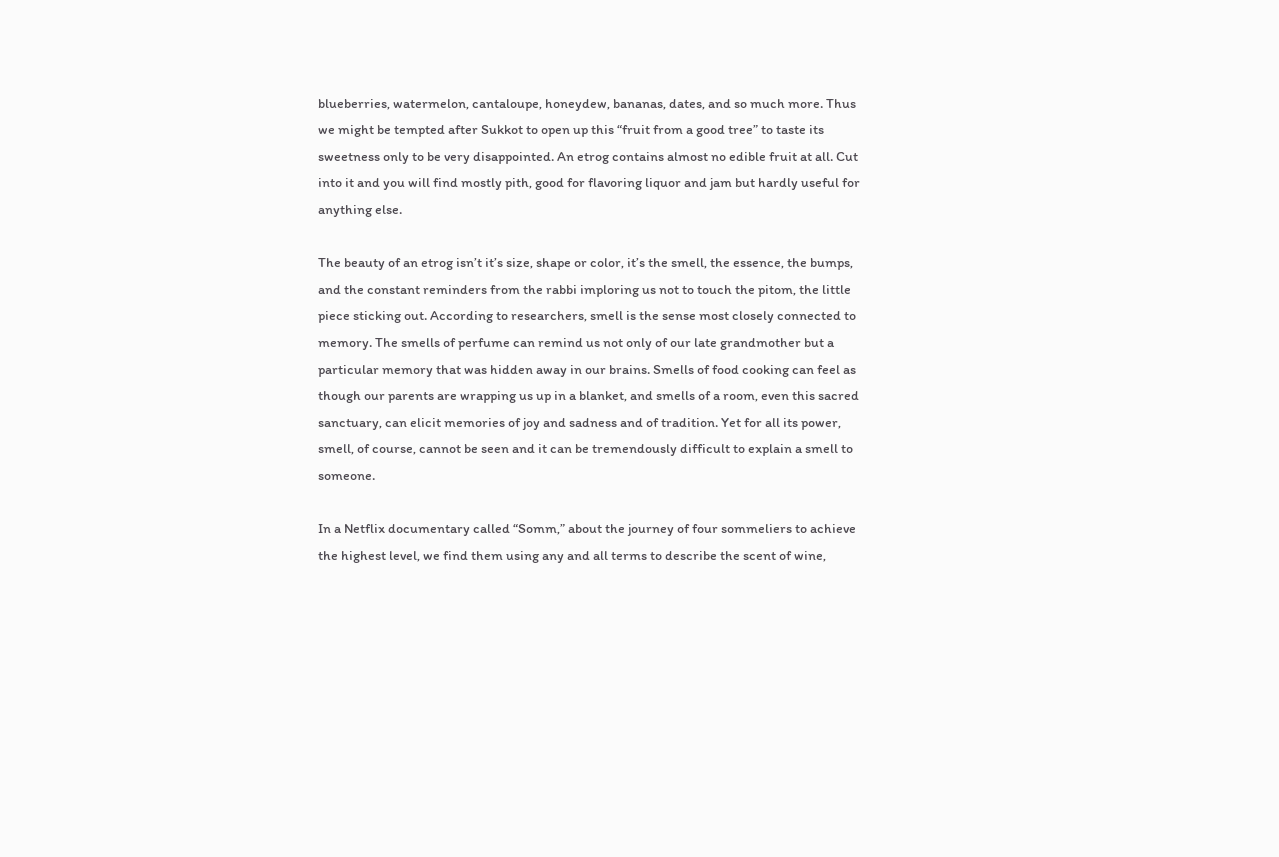blueberries, watermelon, cantaloupe, honeydew, bananas, dates, and so much more. Thus we might be tempted after Sukkot to open up this “fruit from a good tree” to taste its sweetness only to be very disappointed. An etrog contains almost no edible fruit at all. Cut into it and you will find mostly pith, good for flavoring liquor and jam but hardly useful for anything else.

The beauty of an etrog isn’t it’s size, shape or color, it’s the smell, the essence, the bumps, and the constant reminders from the rabbi imploring us not to touch the pitom, the little piece sticking out. According to researchers, smell is the sense most closely connected to memory. The smells of perfume can remind us not only of our late grandmother but a particular memory that was hidden away in our brains. Smells of food cooking can feel as though our parents are wrapping us up in a blanket, and smells of a room, even this sacred sanctuary, can elicit memories of joy and sadness and of tradition. Yet for all its power, smell, of course, cannot be seen and it can be tremendously difficult to explain a smell to someone.

In a Netflix documentary called “Somm,” about the journey of four sommeliers to achieve the highest level, we find them using any and all terms to describe the scent of wine,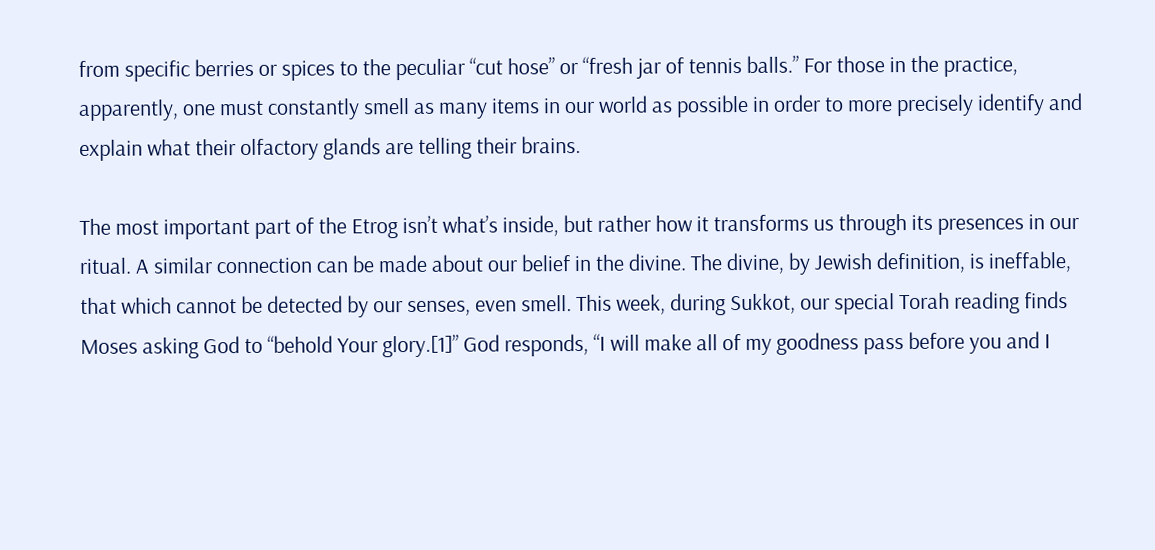from specific berries or spices to the peculiar “cut hose” or “fresh jar of tennis balls.” For those in the practice, apparently, one must constantly smell as many items in our world as possible in order to more precisely identify and explain what their olfactory glands are telling their brains.

The most important part of the Etrog isn’t what’s inside, but rather how it transforms us through its presences in our ritual. A similar connection can be made about our belief in the divine. The divine, by Jewish definition, is ineffable, that which cannot be detected by our senses, even smell. This week, during Sukkot, our special Torah reading finds Moses asking God to “behold Your glory.[1]” God responds, “I will make all of my goodness pass before you and I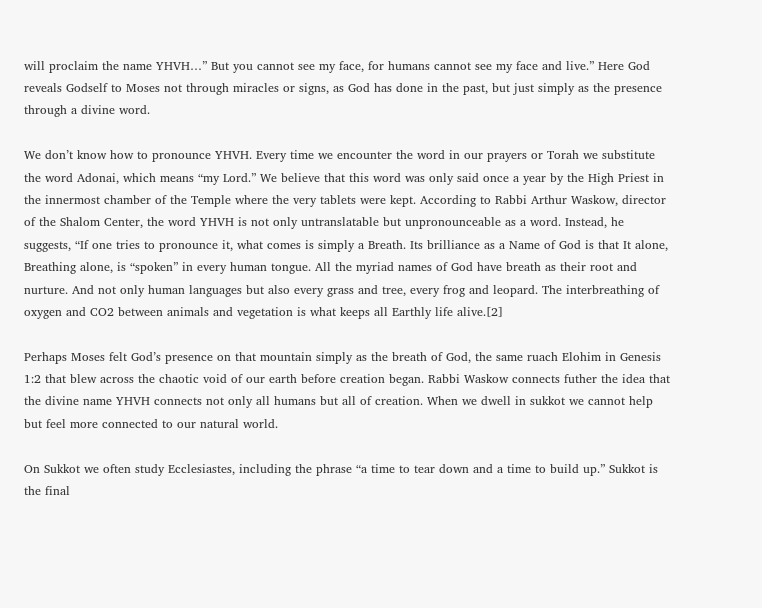will proclaim the name YHVH…” But you cannot see my face, for humans cannot see my face and live.” Here God reveals Godself to Moses not through miracles or signs, as God has done in the past, but just simply as the presence through a divine word.

We don’t know how to pronounce YHVH. Every time we encounter the word in our prayers or Torah we substitute the word Adonai, which means “my Lord.” We believe that this word was only said once a year by the High Priest in the innermost chamber of the Temple where the very tablets were kept. According to Rabbi Arthur Waskow, director of the Shalom Center, the word YHVH is not only untranslatable but unpronounceable as a word. Instead, he suggests, “If one tries to pronounce it, what comes is simply a Breath. Its brilliance as a Name of God is that It alone, Breathing alone, is “spoken” in every human tongue. All the myriad names of God have breath as their root and nurture. And not only human languages but also every grass and tree, every frog and leopard. The interbreathing of oxygen and CO2 between animals and vegetation is what keeps all Earthly life alive.[2]

Perhaps Moses felt God’s presence on that mountain simply as the breath of God, the same ruach Elohim in Genesis 1:2 that blew across the chaotic void of our earth before creation began. Rabbi Waskow connects futher the idea that the divine name YHVH connects not only all humans but all of creation. When we dwell in sukkot we cannot help but feel more connected to our natural world.

On Sukkot we often study Ecclesiastes, including the phrase “a time to tear down and a time to build up.” Sukkot is the final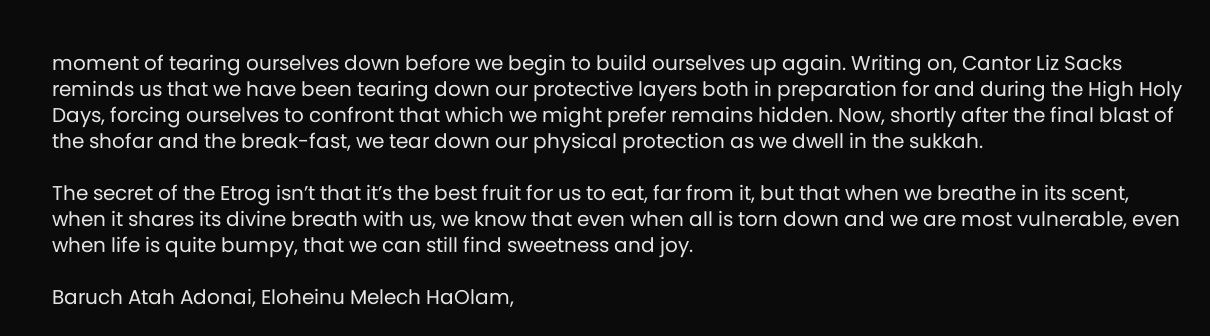moment of tearing ourselves down before we begin to build ourselves up again. Writing on, Cantor Liz Sacks reminds us that we have been tearing down our protective layers both in preparation for and during the High Holy Days, forcing ourselves to confront that which we might prefer remains hidden. Now, shortly after the final blast of the shofar and the break-fast, we tear down our physical protection as we dwell in the sukkah.

The secret of the Etrog isn’t that it’s the best fruit for us to eat, far from it, but that when we breathe in its scent, when it shares its divine breath with us, we know that even when all is torn down and we are most vulnerable, even when life is quite bumpy, that we can still find sweetness and joy.

Baruch Atah Adonai, Eloheinu Melech HaOlam,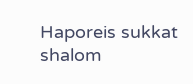Haporeis sukkat shalom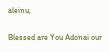aleinu,

Blessed are You Adonai our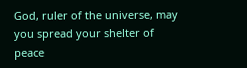God, ruler of the universe, may you spread your shelter of peace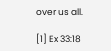over us all.

[1] Ex 33:18